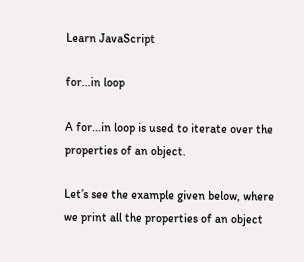Learn JavaScript

for...in loop

A for...in loop is used to iterate over the properties of an object.

Let’s see the example given below, where we print all the properties of an object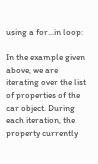using a for...in loop:

In the example given above, we are iterating over the list of properties of the car object. During each iteration, the property currently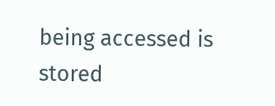being accessed is stored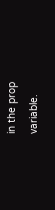in the prop variable.